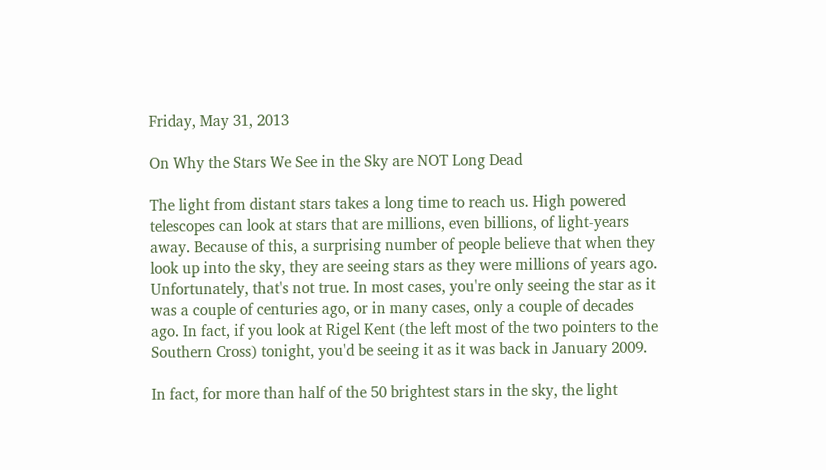Friday, May 31, 2013

On Why the Stars We See in the Sky are NOT Long Dead

The light from distant stars takes a long time to reach us. High powered telescopes can look at stars that are millions, even billions, of light-years away. Because of this, a surprising number of people believe that when they look up into the sky, they are seeing stars as they were millions of years ago. Unfortunately, that's not true. In most cases, you're only seeing the star as it was a couple of centuries ago, or in many cases, only a couple of decades ago. In fact, if you look at Rigel Kent (the left most of the two pointers to the Southern Cross) tonight, you'd be seeing it as it was back in January 2009.

In fact, for more than half of the 50 brightest stars in the sky, the light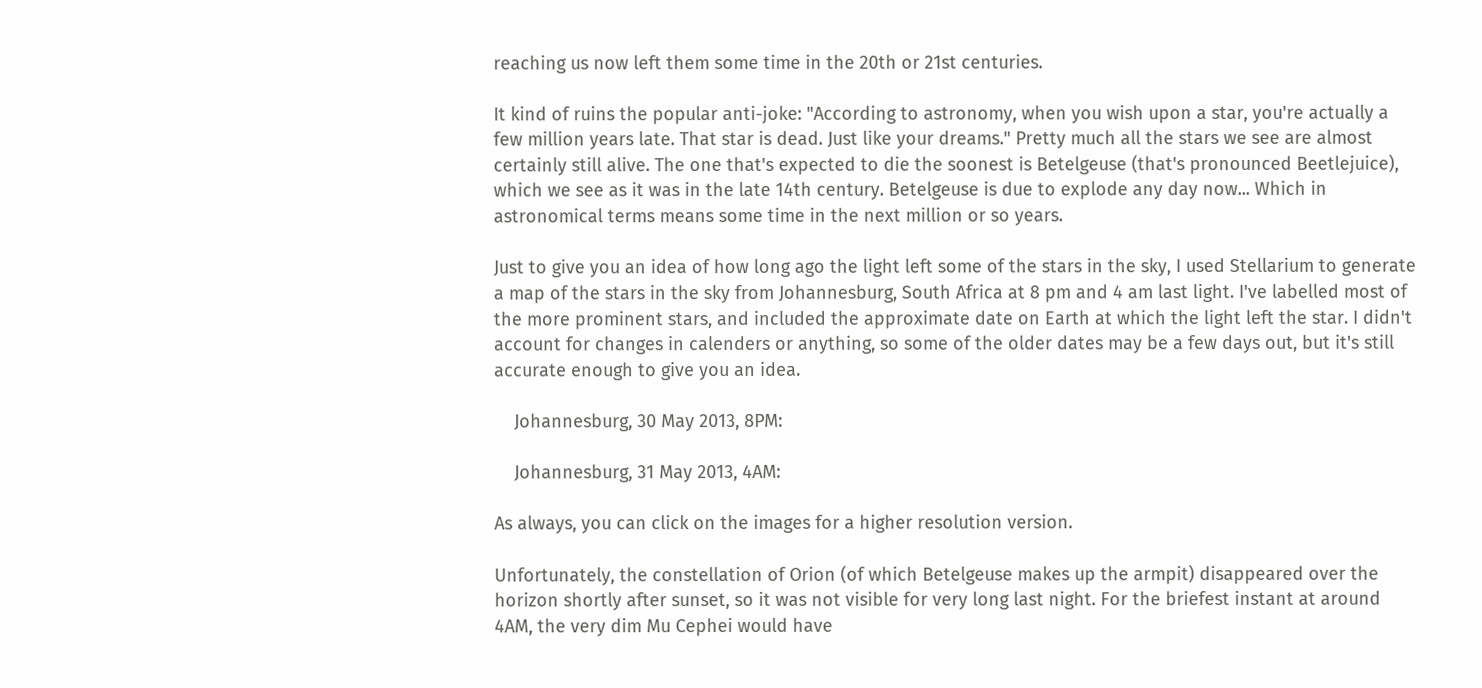reaching us now left them some time in the 20th or 21st centuries.

It kind of ruins the popular anti-joke: "According to astronomy, when you wish upon a star, you're actually a few million years late. That star is dead. Just like your dreams." Pretty much all the stars we see are almost certainly still alive. The one that's expected to die the soonest is Betelgeuse (that's pronounced Beetlejuice), which we see as it was in the late 14th century. Betelgeuse is due to explode any day now... Which in astronomical terms means some time in the next million or so years.

Just to give you an idea of how long ago the light left some of the stars in the sky, I used Stellarium to generate a map of the stars in the sky from Johannesburg, South Africa at 8 pm and 4 am last light. I've labelled most of the more prominent stars, and included the approximate date on Earth at which the light left the star. I didn't account for changes in calenders or anything, so some of the older dates may be a few days out, but it's still accurate enough to give you an idea.

    Johannesburg, 30 May 2013, 8PM:

    Johannesburg, 31 May 2013, 4AM:

As always, you can click on the images for a higher resolution version.

Unfortunately, the constellation of Orion (of which Betelgeuse makes up the armpit) disappeared over the horizon shortly after sunset, so it was not visible for very long last night. For the briefest instant at around 4AM, the very dim Mu Cephei would have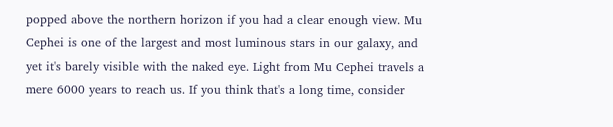popped above the northern horizon if you had a clear enough view. Mu Cephei is one of the largest and most luminous stars in our galaxy, and yet it's barely visible with the naked eye. Light from Mu Cephei travels a mere 6000 years to reach us. If you think that's a long time, consider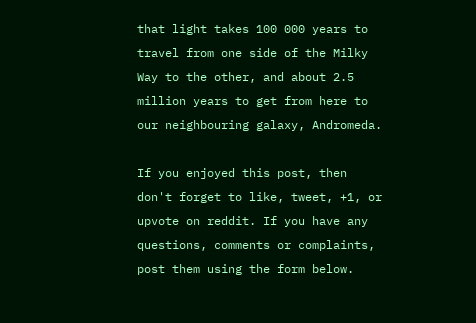that light takes 100 000 years to travel from one side of the Milky Way to the other, and about 2.5 million years to get from here to our neighbouring galaxy, Andromeda.

If you enjoyed this post, then don't forget to like, tweet, +1, or upvote on reddit. If you have any questions, comments or complaints, post them using the form below.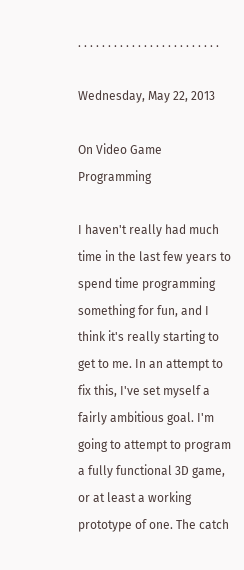. . . . . . . . . . . . . . . . . . . . . . . .

Wednesday, May 22, 2013

On Video Game Programming

I haven't really had much time in the last few years to spend time programming something for fun, and I think it's really starting to get to me. In an attempt to fix this, I've set myself a fairly ambitious goal. I'm going to attempt to program a fully functional 3D game, or at least a working prototype of one. The catch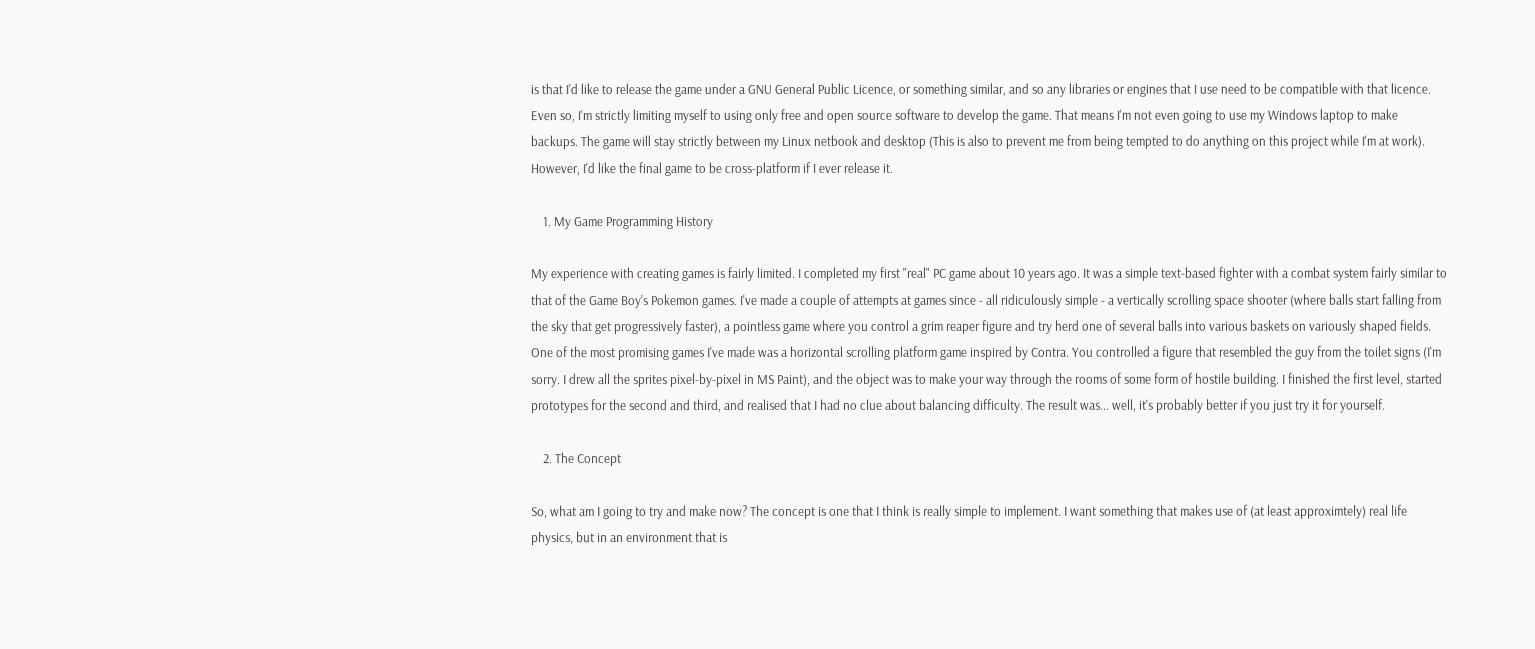is that I'd like to release the game under a GNU General Public Licence, or something similar, and so any libraries or engines that I use need to be compatible with that licence. Even so, I'm strictly limiting myself to using only free and open source software to develop the game. That means I'm not even going to use my Windows laptop to make backups. The game will stay strictly between my Linux netbook and desktop (This is also to prevent me from being tempted to do anything on this project while I'm at work). However, I'd like the final game to be cross-platform if I ever release it.

    1. My Game Programming History

My experience with creating games is fairly limited. I completed my first "real" PC game about 10 years ago. It was a simple text-based fighter with a combat system fairly similar to that of the Game Boy's Pokemon games. I've made a couple of attempts at games since - all ridiculously simple - a vertically scrolling space shooter (where balls start falling from the sky that get progressively faster), a pointless game where you control a grim reaper figure and try herd one of several balls into various baskets on variously shaped fields. One of the most promising games I've made was a horizontal scrolling platform game inspired by Contra. You controlled a figure that resembled the guy from the toilet signs (I'm sorry. I drew all the sprites pixel-by-pixel in MS Paint), and the object was to make your way through the rooms of some form of hostile building. I finished the first level, started prototypes for the second and third, and realised that I had no clue about balancing difficulty. The result was... well, it's probably better if you just try it for yourself.

    2. The Concept

So, what am I going to try and make now? The concept is one that I think is really simple to implement. I want something that makes use of (at least approximtely) real life physics, but in an environment that is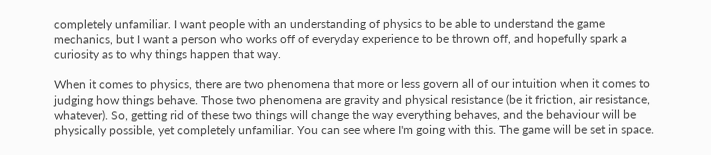completely unfamiliar. I want people with an understanding of physics to be able to understand the game mechanics, but I want a person who works off of everyday experience to be thrown off, and hopefully spark a curiosity as to why things happen that way.

When it comes to physics, there are two phenomena that more or less govern all of our intuition when it comes to judging how things behave. Those two phenomena are gravity and physical resistance (be it friction, air resistance, whatever). So, getting rid of these two things will change the way everything behaves, and the behaviour will be physically possible, yet completely unfamiliar. You can see where I'm going with this. The game will be set in space.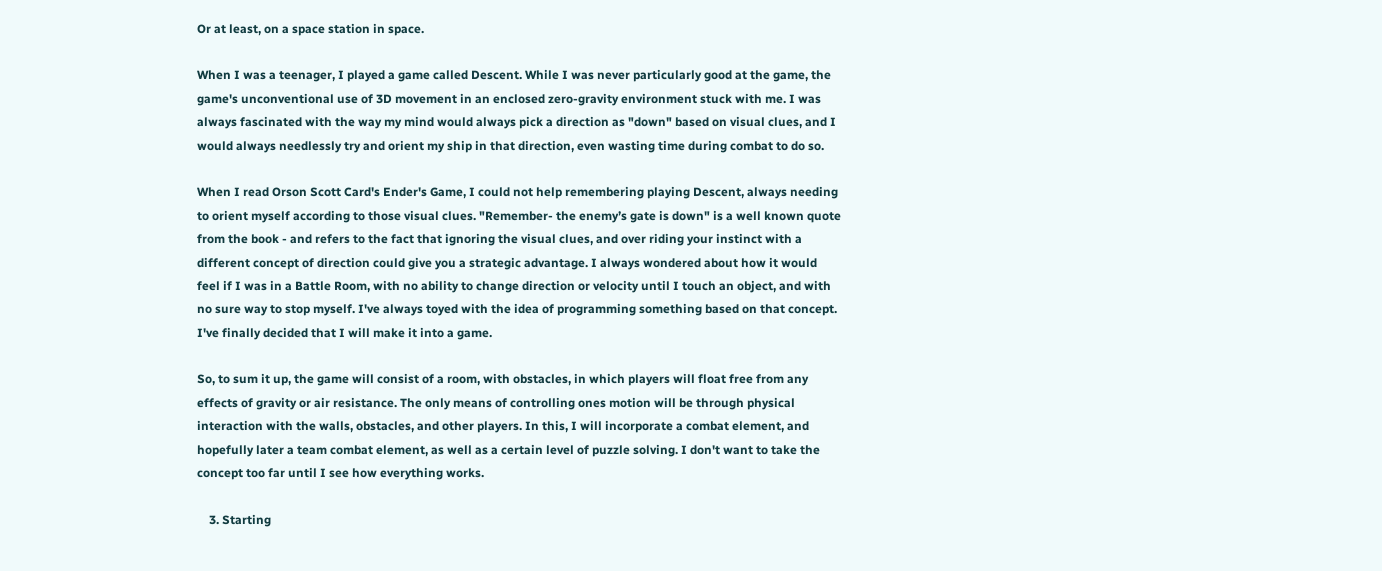Or at least, on a space station in space.

When I was a teenager, I played a game called Descent. While I was never particularly good at the game, the game's unconventional use of 3D movement in an enclosed zero-gravity environment stuck with me. I was always fascinated with the way my mind would always pick a direction as "down" based on visual clues, and I would always needlessly try and orient my ship in that direction, even wasting time during combat to do so.

When I read Orson Scott Card's Ender's Game, I could not help remembering playing Descent, always needing to orient myself according to those visual clues. "Remember- the enemy’s gate is down" is a well known quote from the book - and refers to the fact that ignoring the visual clues, and over riding your instinct with a different concept of direction could give you a strategic advantage. I always wondered about how it would feel if I was in a Battle Room, with no ability to change direction or velocity until I touch an object, and with no sure way to stop myself. I've always toyed with the idea of programming something based on that concept. I've finally decided that I will make it into a game.

So, to sum it up, the game will consist of a room, with obstacles, in which players will float free from any effects of gravity or air resistance. The only means of controlling ones motion will be through physical interaction with the walls, obstacles, and other players. In this, I will incorporate a combat element, and hopefully later a team combat element, as well as a certain level of puzzle solving. I don't want to take the concept too far until I see how everything works.

    3. Starting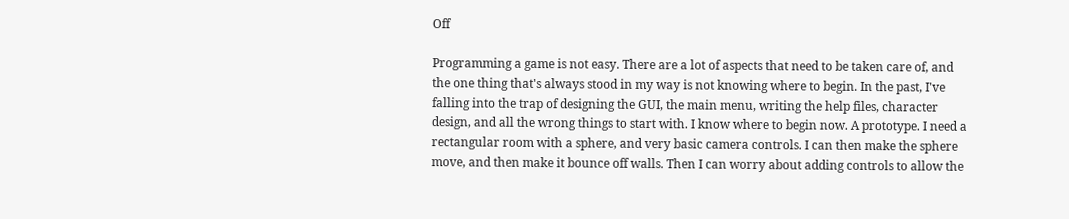Off

Programming a game is not easy. There are a lot of aspects that need to be taken care of, and the one thing that's always stood in my way is not knowing where to begin. In the past, I've falling into the trap of designing the GUI, the main menu, writing the help files, character design, and all the wrong things to start with. I know where to begin now. A prototype. I need a rectangular room with a sphere, and very basic camera controls. I can then make the sphere move, and then make it bounce off walls. Then I can worry about adding controls to allow the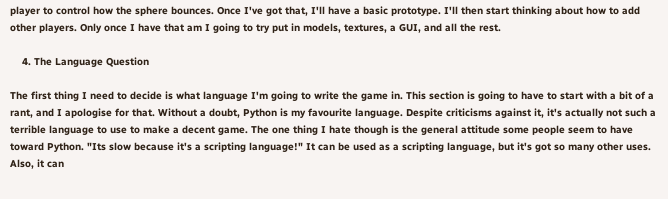player to control how the sphere bounces. Once I've got that, I'll have a basic prototype. I'll then start thinking about how to add other players. Only once I have that am I going to try put in models, textures, a GUI, and all the rest.

    4. The Language Question

The first thing I need to decide is what language I'm going to write the game in. This section is going to have to start with a bit of a rant, and I apologise for that. Without a doubt, Python is my favourite language. Despite criticisms against it, it's actually not such a terrible language to use to make a decent game. The one thing I hate though is the general attitude some people seem to have toward Python. "Its slow because it's a scripting language!" It can be used as a scripting language, but it's got so many other uses. Also, it can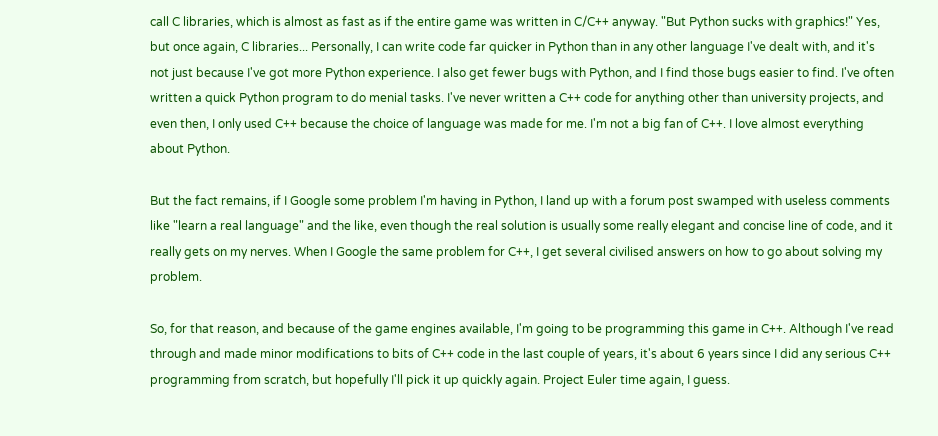call C libraries, which is almost as fast as if the entire game was written in C/C++ anyway. "But Python sucks with graphics!" Yes, but once again, C libraries... Personally, I can write code far quicker in Python than in any other language I've dealt with, and it's not just because I've got more Python experience. I also get fewer bugs with Python, and I find those bugs easier to find. I've often written a quick Python program to do menial tasks. I've never written a C++ code for anything other than university projects, and even then, I only used C++ because the choice of language was made for me. I'm not a big fan of C++. I love almost everything about Python.

But the fact remains, if I Google some problem I'm having in Python, I land up with a forum post swamped with useless comments like "learn a real language" and the like, even though the real solution is usually some really elegant and concise line of code, and it really gets on my nerves. When I Google the same problem for C++, I get several civilised answers on how to go about solving my problem.

So, for that reason, and because of the game engines available, I'm going to be programming this game in C++. Although I've read through and made minor modifications to bits of C++ code in the last couple of years, it's about 6 years since I did any serious C++ programming from scratch, but hopefully I'll pick it up quickly again. Project Euler time again, I guess.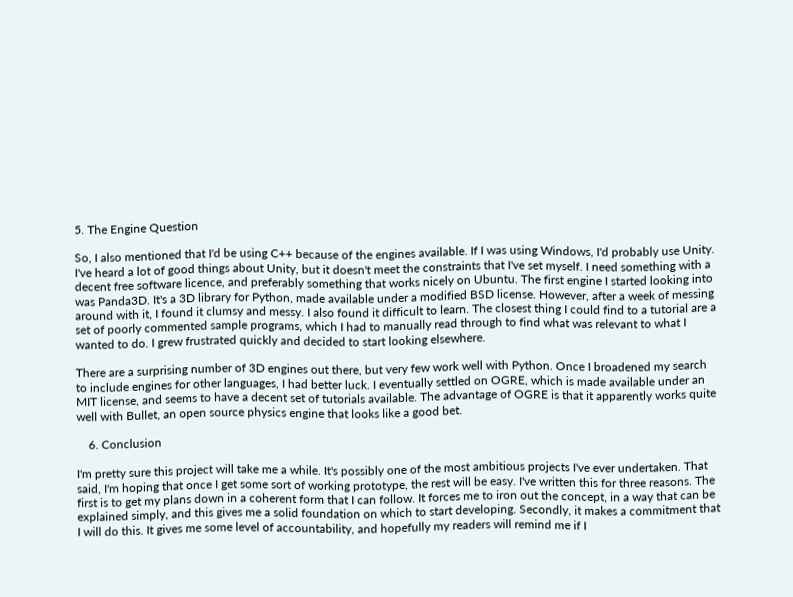5. The Engine Question

So, I also mentioned that I'd be using C++ because of the engines available. If I was using Windows, I'd probably use Unity. I've heard a lot of good things about Unity, but it doesn't meet the constraints that I've set myself. I need something with a decent free software licence, and preferably something that works nicely on Ubuntu. The first engine I started looking into was Panda3D. It's a 3D library for Python, made available under a modified BSD license. However, after a week of messing around with it, I found it clumsy and messy. I also found it difficult to learn. The closest thing I could find to a tutorial are a set of poorly commented sample programs, which I had to manually read through to find what was relevant to what I wanted to do. I grew frustrated quickly and decided to start looking elsewhere.

There are a surprising number of 3D engines out there, but very few work well with Python. Once I broadened my search to include engines for other languages, I had better luck. I eventually settled on OGRE, which is made available under an MIT license, and seems to have a decent set of tutorials available. The advantage of OGRE is that it apparently works quite well with Bullet, an open source physics engine that looks like a good bet.

    6. Conclusion

I'm pretty sure this project will take me a while. It's possibly one of the most ambitious projects I've ever undertaken. That said, I'm hoping that once I get some sort of working prototype, the rest will be easy. I've written this for three reasons. The first is to get my plans down in a coherent form that I can follow. It forces me to iron out the concept, in a way that can be explained simply, and this gives me a solid foundation on which to start developing. Secondly, it makes a commitment that I will do this. It gives me some level of accountability, and hopefully my readers will remind me if I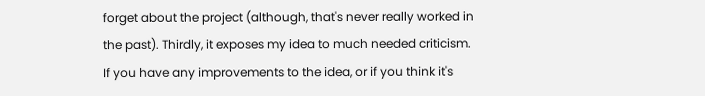forget about the project (although, that's never really worked in the past). Thirdly, it exposes my idea to much needed criticism. If you have any improvements to the idea, or if you think it's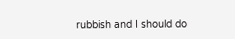rubbish and I should do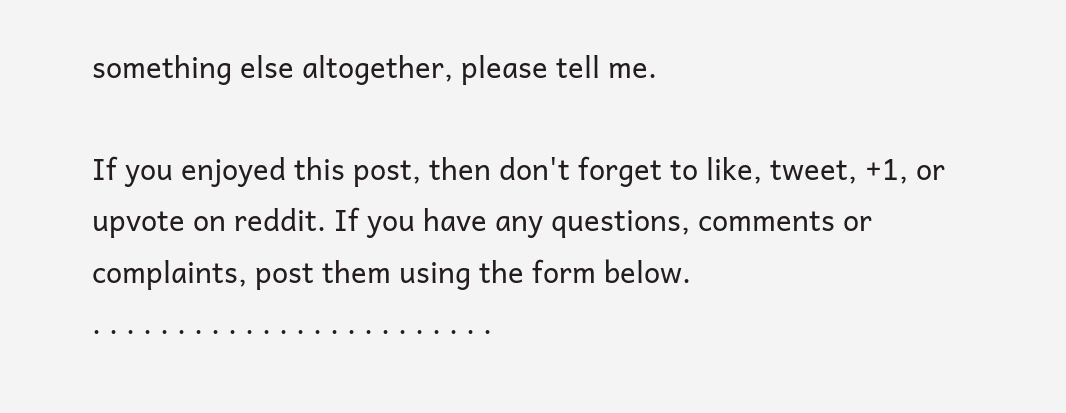something else altogether, please tell me.

If you enjoyed this post, then don't forget to like, tweet, +1, or upvote on reddit. If you have any questions, comments or complaints, post them using the form below.
. . . . . . . . . . . . . . . . . . . . . . . .